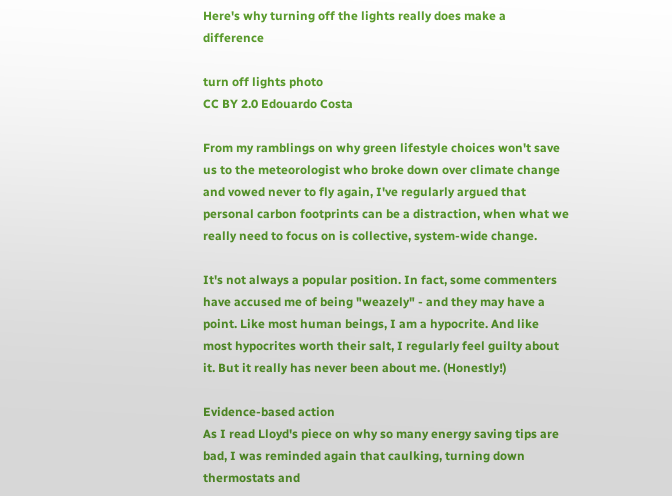Here's why turning off the lights really does make a difference

turn off lights photo
CC BY 2.0 Edouardo Costa

From my ramblings on why green lifestyle choices won't save us to the meteorologist who broke down over climate change and vowed never to fly again, I've regularly argued that personal carbon footprints can be a distraction, when what we really need to focus on is collective, system-wide change.

It's not always a popular position. In fact, some commenters have accused me of being "weazely" - and they may have a point. Like most human beings, I am a hypocrite. And like most hypocrites worth their salt, I regularly feel guilty about it. But it really has never been about me. (Honestly!)

Evidence-based action
As I read Lloyd's piece on why so many energy saving tips are bad, I was reminded again that caulking, turning down thermostats and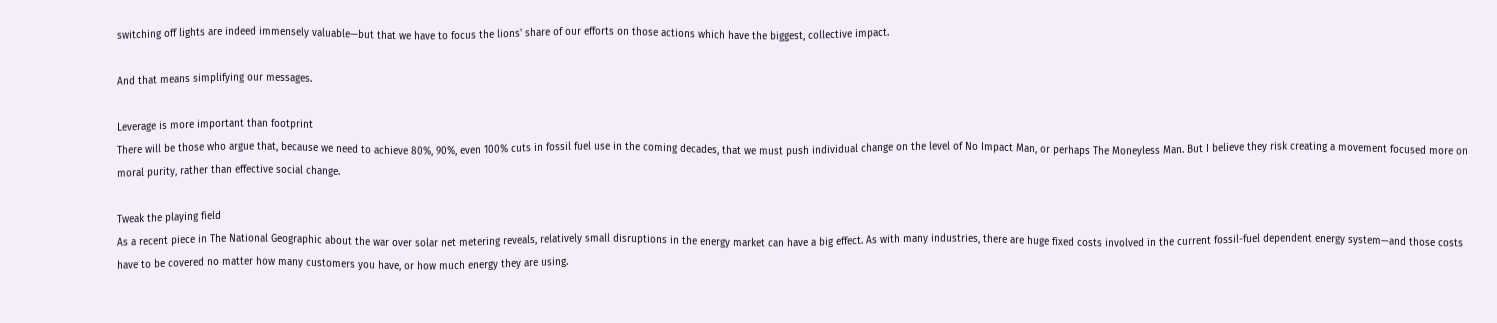switching off lights are indeed immensely valuable—but that we have to focus the lions' share of our efforts on those actions which have the biggest, collective impact.

And that means simplifying our messages.

Leverage is more important than footprint
There will be those who argue that, because we need to achieve 80%, 90%, even 100% cuts in fossil fuel use in the coming decades, that we must push individual change on the level of No Impact Man, or perhaps The Moneyless Man. But I believe they risk creating a movement focused more on moral purity, rather than effective social change.

Tweak the playing field
As a recent piece in The National Geographic about the war over solar net metering reveals, relatively small disruptions in the energy market can have a big effect. As with many industries, there are huge fixed costs involved in the current fossil-fuel dependent energy system—and those costs have to be covered no matter how many customers you have, or how much energy they are using.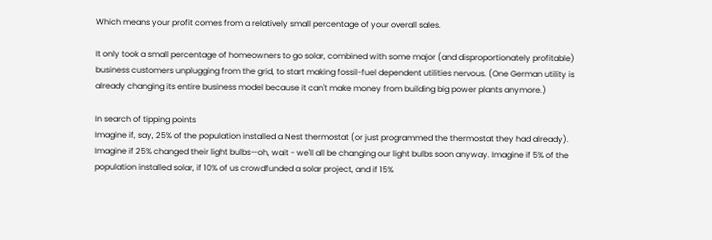Which means your profit comes from a relatively small percentage of your overall sales.

It only took a small percentage of homeowners to go solar, combined with some major (and disproportionately profitable) business customers unplugging from the grid, to start making fossil-fuel dependent utilities nervous. (One German utility is already changing its entire business model because it can't make money from building big power plants anymore.)

In search of tipping points
Imagine if, say, 25% of the population installed a Nest thermostat (or just programmed the thermostat they had already). Imagine if 25% changed their light bulbs—oh, wait - we'll all be changing our light bulbs soon anyway. Imagine if 5% of the population installed solar, if 10% of us crowdfunded a solar project, and if 15%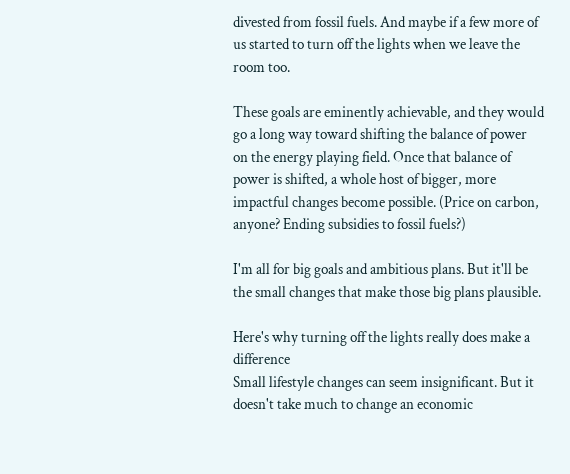divested from fossil fuels. And maybe if a few more of us started to turn off the lights when we leave the room too.

These goals are eminently achievable, and they would go a long way toward shifting the balance of power on the energy playing field. Once that balance of power is shifted, a whole host of bigger, more impactful changes become possible. (Price on carbon, anyone? Ending subsidies to fossil fuels?)

I'm all for big goals and ambitious plans. But it'll be the small changes that make those big plans plausible.

Here's why turning off the lights really does make a difference
Small lifestyle changes can seem insignificant. But it doesn't take much to change an economic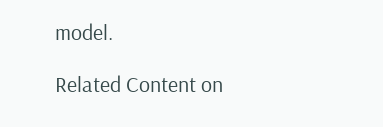model.

Related Content on